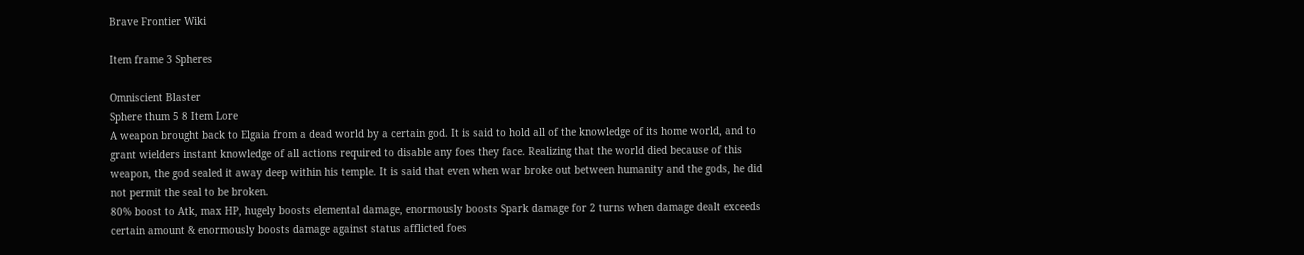Brave Frontier Wiki

Item frame 3 Spheres

Omniscient Blaster
Sphere thum 5 8 Item Lore
A weapon brought back to Elgaia from a dead world by a certain god. It is said to hold all of the knowledge of its home world, and to grant wielders instant knowledge of all actions required to disable any foes they face. Realizing that the world died because of this weapon, the god sealed it away deep within his temple. It is said that even when war broke out between humanity and the gods, he did not permit the seal to be broken.
80% boost to Atk, max HP, hugely boosts elemental damage, enormously boosts Spark damage for 2 turns when damage dealt exceeds certain amount & enormously boosts damage against status afflicted foes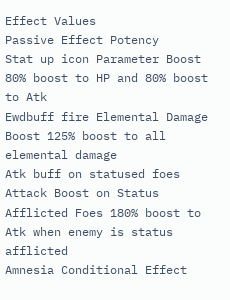Effect Values
Passive Effect Potency
Stat up icon Parameter Boost 80% boost to HP and 80% boost to Atk
Ewdbuff fire Elemental Damage Boost 125% boost to all elemental damage
Atk buff on statused foes Attack Boost on Status Afflicted Foes 180% boost to Atk when enemy is status afflicted
Amnesia Conditional Effect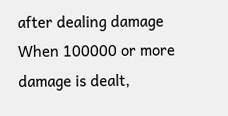after dealing damage When 100000 or more damage is dealt,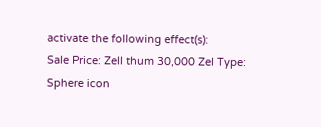activate the following effect(s):
Sale Price: Zell thum 30,000 Zel Type: Sphere icon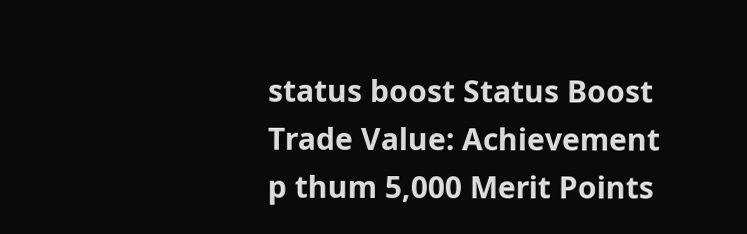status boost Status Boost
Trade Value: Achievement p thum 5,000 Merit Points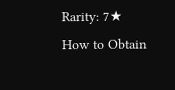Rarity: 7★
How to Obtain